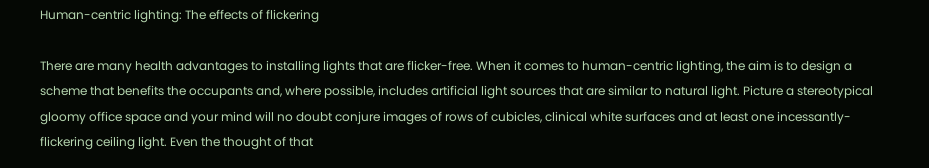Human-centric lighting: The effects of flickering

There are many health advantages to installing lights that are flicker-free. When it comes to human-centric lighting, the aim is to design a scheme that benefits the occupants and, where possible, includes artificial light sources that are similar to natural light. Picture a stereotypical gloomy office space and your mind will no doubt conjure images of rows of cubicles, clinical white surfaces and at least one incessantly-flickering ceiling light. Even the thought of that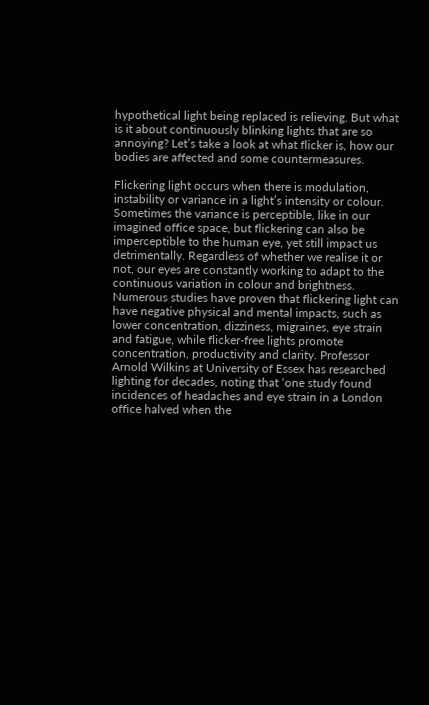hypothetical light being replaced is relieving. But what is it about continuously blinking lights that are so annoying? Let’s take a look at what flicker is, how our bodies are affected and some countermeasures.

Flickering light occurs when there is modulation, instability or variance in a light’s intensity or colour. Sometimes the variance is perceptible, like in our imagined office space, but flickering can also be imperceptible to the human eye, yet still impact us detrimentally. Regardless of whether we realise it or not, our eyes are constantly working to adapt to the continuous variation in colour and brightness. Numerous studies have proven that flickering light can have negative physical and mental impacts, such as lower concentration, dizziness, migraines, eye strain and fatigue, while flicker-free lights promote concentration, productivity and clarity. Professor Arnold Wilkins at University of Essex has researched lighting for decades, noting that ‘one study found incidences of headaches and eye strain in a London office halved when the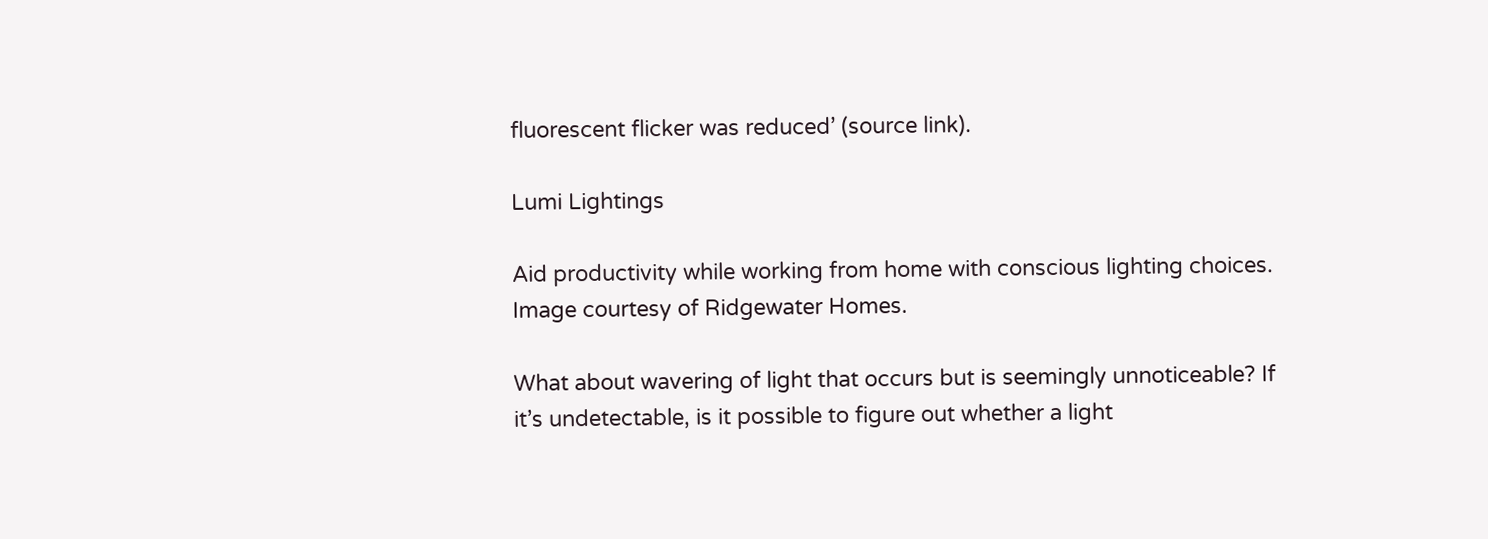fluorescent flicker was reduced’ (source link).

Lumi Lightings

Aid productivity while working from home with conscious lighting choices. Image courtesy of Ridgewater Homes.

What about wavering of light that occurs but is seemingly unnoticeable? If it’s undetectable, is it possible to figure out whether a light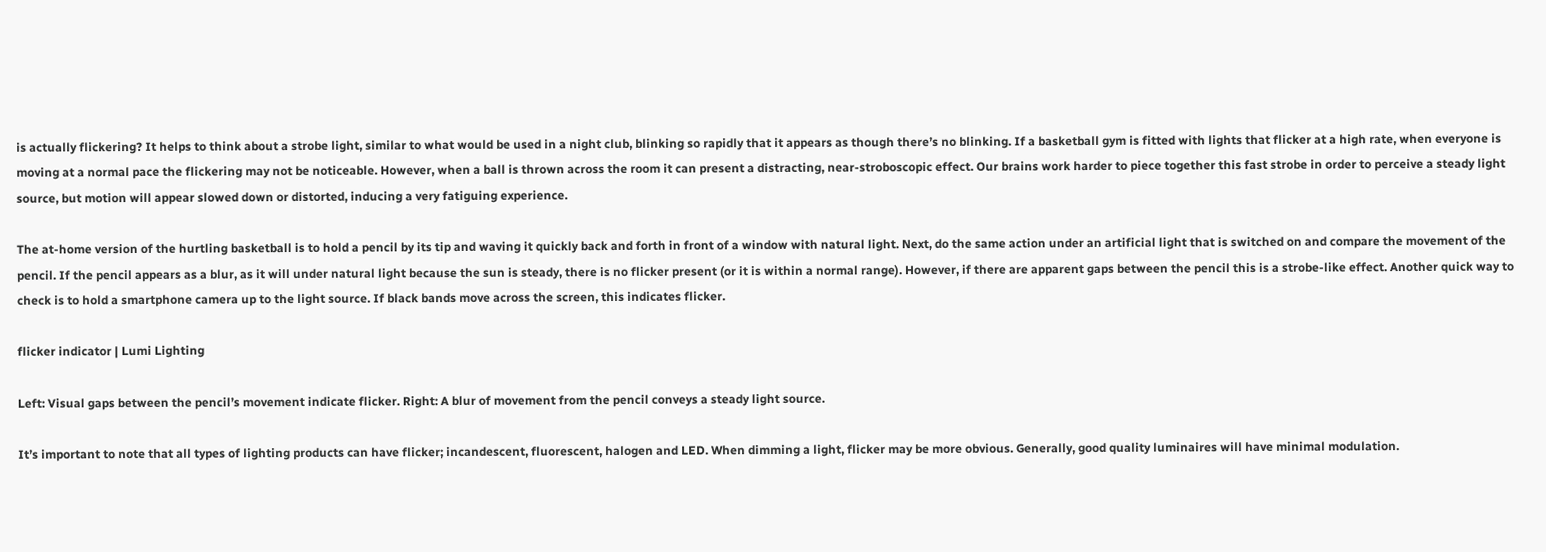is actually flickering? It helps to think about a strobe light, similar to what would be used in a night club, blinking so rapidly that it appears as though there’s no blinking. If a basketball gym is fitted with lights that flicker at a high rate, when everyone is moving at a normal pace the flickering may not be noticeable. However, when a ball is thrown across the room it can present a distracting, near-stroboscopic effect. Our brains work harder to piece together this fast strobe in order to perceive a steady light source, but motion will appear slowed down or distorted, inducing a very fatiguing experience.

The at-home version of the hurtling basketball is to hold a pencil by its tip and waving it quickly back and forth in front of a window with natural light. Next, do the same action under an artificial light that is switched on and compare the movement of the pencil. If the pencil appears as a blur, as it will under natural light because the sun is steady, there is no flicker present (or it is within a normal range). However, if there are apparent gaps between the pencil this is a strobe-like effect. Another quick way to check is to hold a smartphone camera up to the light source. If black bands move across the screen, this indicates flicker.

flicker indicator | Lumi Lighting

Left: Visual gaps between the pencil’s movement indicate flicker. Right: A blur of movement from the pencil conveys a steady light source.

It’s important to note that all types of lighting products can have flicker; incandescent, fluorescent, halogen and LED. When dimming a light, flicker may be more obvious. Generally, good quality luminaires will have minimal modulation.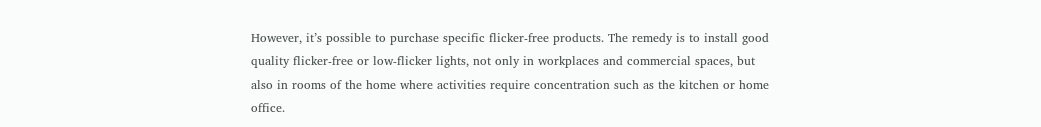However, it’s possible to purchase specific flicker-free products. The remedy is to install good quality flicker-free or low-flicker lights, not only in workplaces and commercial spaces, but also in rooms of the home where activities require concentration such as the kitchen or home office.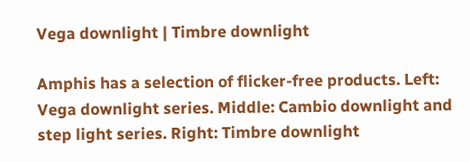Vega downlight | Timbre downlight

Amphis has a selection of flicker-free products. Left: Vega downlight series. Middle: Cambio downlight and step light series. Right: Timbre downlight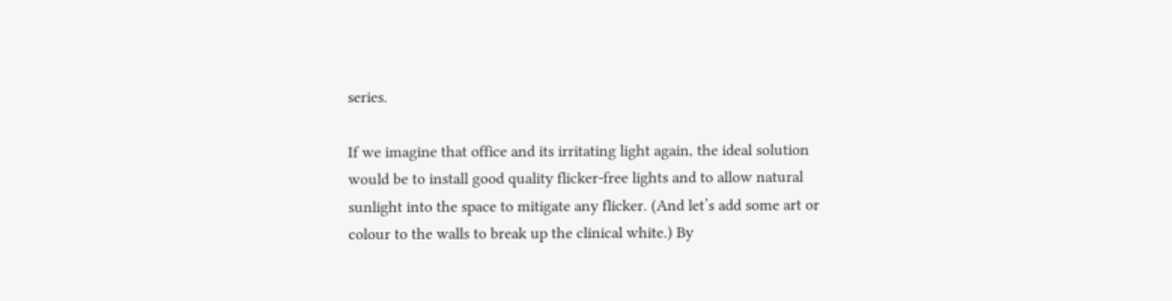series.

If we imagine that office and its irritating light again, the ideal solution would be to install good quality flicker-free lights and to allow natural sunlight into the space to mitigate any flicker. (And let’s add some art or colour to the walls to break up the clinical white.) By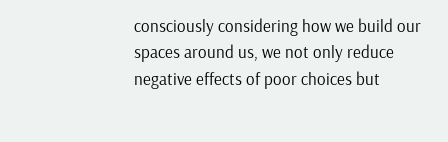consciously considering how we build our spaces around us, we not only reduce negative effects of poor choices but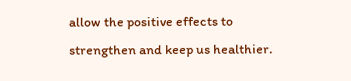allow the positive effects to strengthen and keep us healthier.